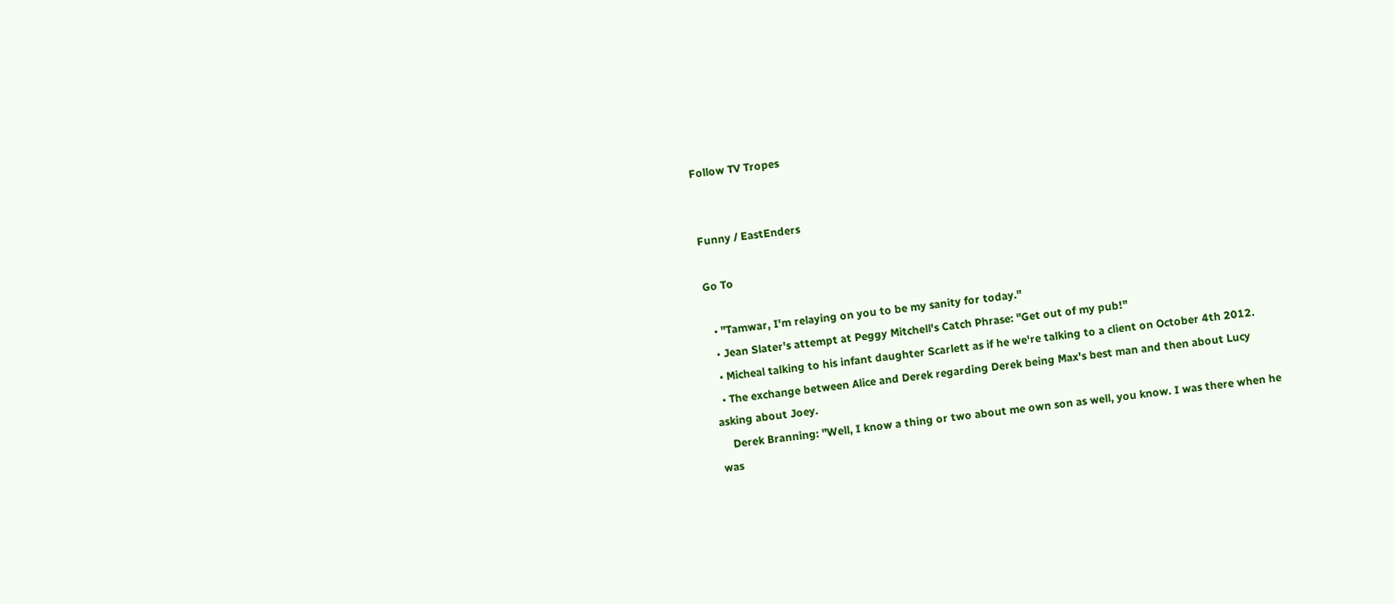Follow TV Tropes


Funny / EastEnders

Go To

  • "Tamwar, I'm relaying on you to be my sanity for today."
  • Jean Slater's attempt at Peggy Mitchell's Catch Phrase: "Get out of my pub!"
  • Micheal talking to his infant daughter Scarlett as if he we're talking to a client on October 4th 2012.
  • The exchange between Alice and Derek regarding Derek being Max's best man and then about Lucy asking about Joey.
    Derek Branning: "Well, I know a thing or two about me own son as well, you know. I was there when he was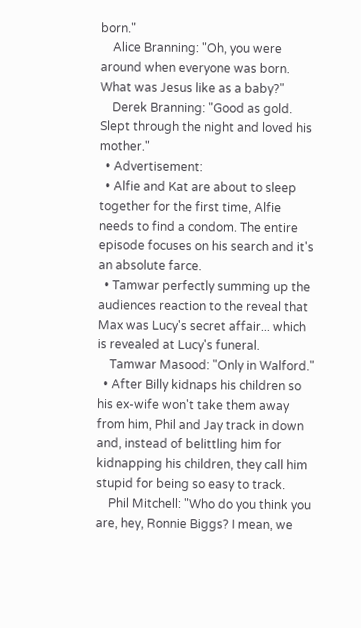born."
    Alice Branning: "Oh, you were around when everyone was born. What was Jesus like as a baby?"
    Derek Branning: "Good as gold. Slept through the night and loved his mother."
  • Advertisement:
  • Alfie and Kat are about to sleep together for the first time, Alfie needs to find a condom. The entire episode focuses on his search and it's an absolute farce.
  • Tamwar perfectly summing up the audiences reaction to the reveal that Max was Lucy's secret affair... which is revealed at Lucy's funeral.
    Tamwar Masood: "Only in Walford."
  • After Billy kidnaps his children so his ex-wife won't take them away from him, Phil and Jay track in down and, instead of belittling him for kidnapping his children, they call him stupid for being so easy to track.
    Phil Mitchell: "Who do you think you are, hey, Ronnie Biggs? I mean, we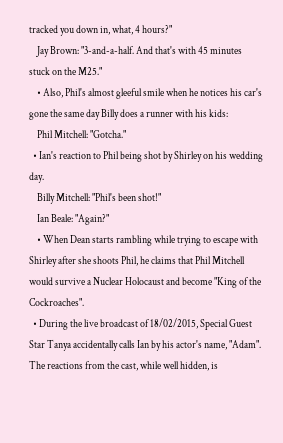tracked you down in, what, 4 hours?"
    Jay Brown: "3-and-a-half. And that's with 45 minutes stuck on the M25."
    • Also, Phil's almost gleeful smile when he notices his car's gone the same day Billy does a runner with his kids:
    Phil Mitchell: "Gotcha."
  • Ian's reaction to Phil being shot by Shirley on his wedding day.
    Billy Mitchell: "Phil's been shot!"
    Ian Beale: "Again?"
    • When Dean starts rambling while trying to escape with Shirley after she shoots Phil, he claims that Phil Mitchell would survive a Nuclear Holocaust and become "King of the Cockroaches".
  • During the live broadcast of 18/02/2015, Special Guest Star Tanya accidentally calls Ian by his actor's name, "Adam". The reactions from the cast, while well hidden, is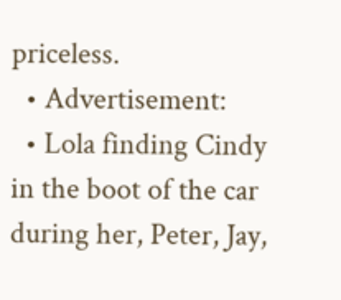priceless.
  • Advertisement:
  • Lola finding Cindy in the boot of the car during her, Peter, Jay,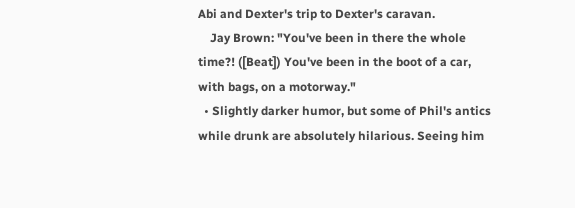Abi and Dexter's trip to Dexter's caravan.
    Jay Brown: "You've been in there the whole time?! ([Beat]) You've been in the boot of a car, with bags, on a motorway."
  • Slightly darker humor, but some of Phil's antics while drunk are absolutely hilarious. Seeing him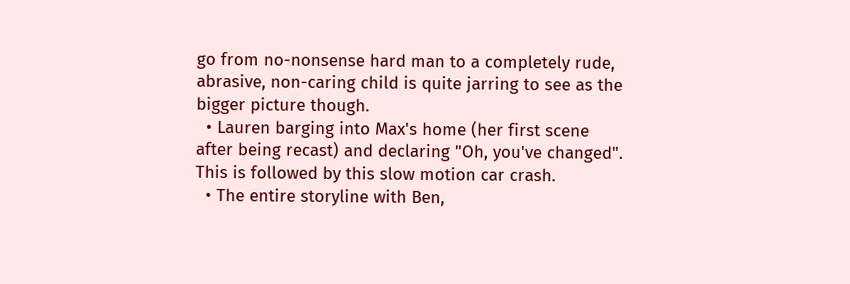go from no-nonsense hard man to a completely rude, abrasive, non-caring child is quite jarring to see as the bigger picture though.
  • Lauren barging into Max's home (her first scene after being recast) and declaring "Oh, you've changed". This is followed by this slow motion car crash.
  • The entire storyline with Ben,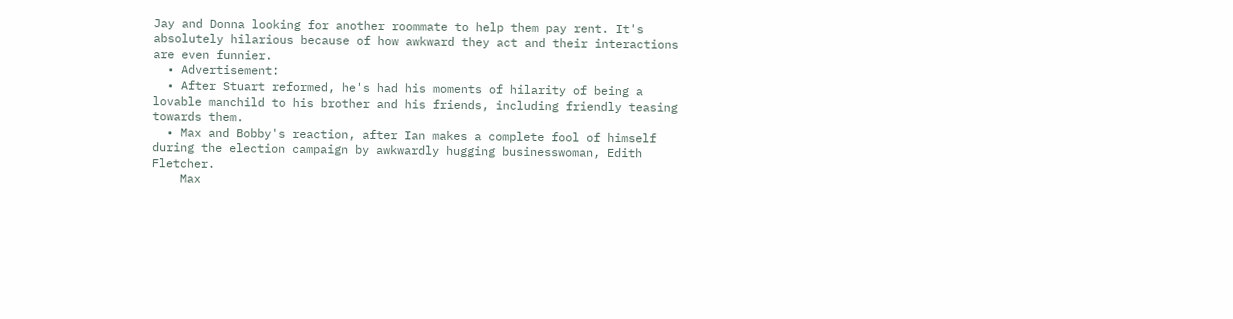Jay and Donna looking for another roommate to help them pay rent. It's absolutely hilarious because of how awkward they act and their interactions are even funnier.
  • Advertisement:
  • After Stuart reformed, he's had his moments of hilarity of being a lovable manchild to his brother and his friends, including friendly teasing towards them.
  • Max and Bobby's reaction, after Ian makes a complete fool of himself during the election campaign by awkwardly hugging businesswoman, Edith Fletcher.
    Max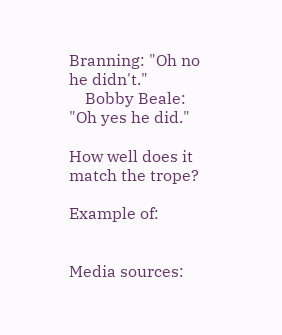Branning: "Oh no he didn't."
    Bobby Beale: "Oh yes he did."

How well does it match the trope?

Example of:


Media sources: